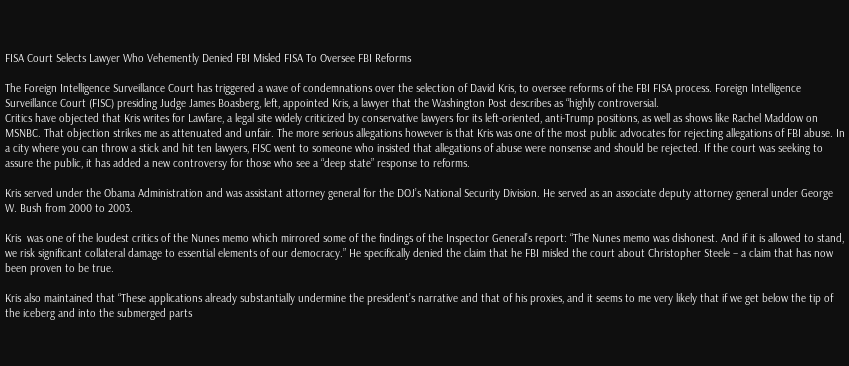FISA Court Selects Lawyer Who Vehemently Denied FBI Misled FISA To Oversee FBI Reforms

The Foreign Intelligence Surveillance Court has triggered a wave of condemnations over the selection of David Kris, to oversee reforms of the FBI FISA process. Foreign Intelligence Surveillance Court (FISC) presiding Judge James Boasberg, left, appointed Kris, a lawyer that the Washington Post describes as “highly controversial.
Critics have objected that Kris writes for Lawfare, a legal site widely criticized by conservative lawyers for its left-oriented, anti-Trump positions, as well as shows like Rachel Maddow on MSNBC. That objection strikes me as attenuated and unfair. The more serious allegations however is that Kris was one of the most public advocates for rejecting allegations of FBI abuse. In a city where you can throw a stick and hit ten lawyers, FISC went to someone who insisted that allegations of abuse were nonsense and should be rejected. If the court was seeking to assure the public, it has added a new controversy for those who see a “deep state” response to reforms.

Kris served under the Obama Administration and was assistant attorney general for the DOJ’s National Security Division. He served as an associate deputy attorney general under George W. Bush from 2000 to 2003.

Kris  was one of the loudest critics of the Nunes memo which mirrored some of the findings of the Inspector General’s report: “The Nunes memo was dishonest. And if it is allowed to stand, we risk significant collateral damage to essential elements of our democracy.” He specifically denied the claim that he FBI misled the court about Christopher Steele – a claim that has now been proven to be true.

Kris also maintained that “These applications already substantially undermine the president’s narrative and that of his proxies, and it seems to me very likely that if we get below the tip of the iceberg and into the submerged parts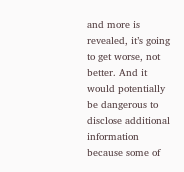and more is revealed, it’s going to get worse, not better. And it would potentially be dangerous to disclose additional information because some of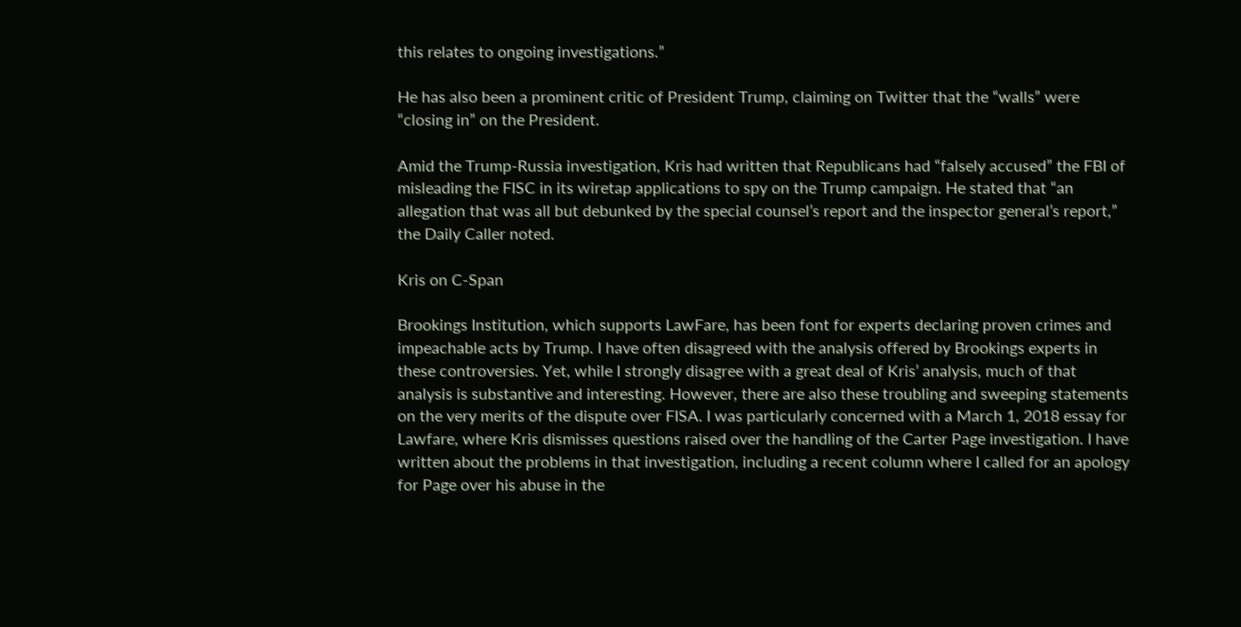this relates to ongoing investigations.”

He has also been a prominent critic of President Trump, claiming on Twitter that the “walls” were “closing in” on the President.

Amid the Trump-Russia investigation, Kris had written that Republicans had “falsely accused” the FBI of misleading the FISC in its wiretap applications to spy on the Trump campaign. He stated that “an allegation that was all but debunked by the special counsel’s report and the inspector general’s report,” the Daily Caller noted.

Kris on C-Span

Brookings Institution, which supports LawFare, has been font for experts declaring proven crimes and impeachable acts by Trump. I have often disagreed with the analysis offered by Brookings experts in these controversies. Yet, while I strongly disagree with a great deal of Kris’ analysis, much of that analysis is substantive and interesting. However, there are also these troubling and sweeping statements on the very merits of the dispute over FISA. I was particularly concerned with a March 1, 2018 essay for Lawfare, where Kris dismisses questions raised over the handling of the Carter Page investigation. I have written about the problems in that investigation, including a recent column where I called for an apology for Page over his abuse in the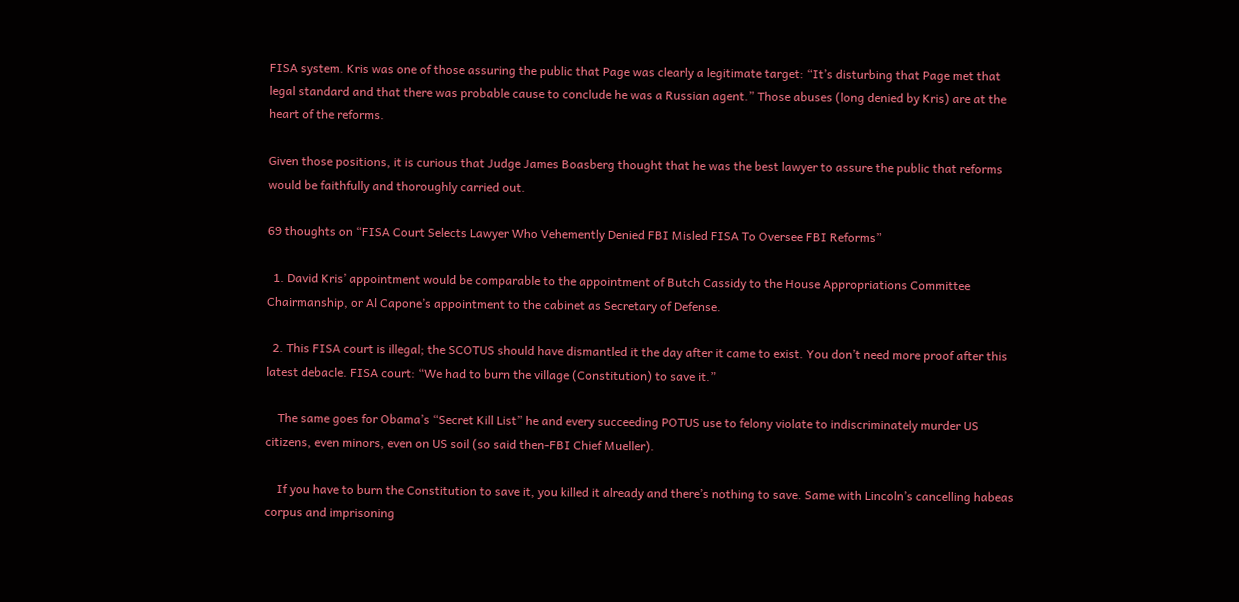FISA system. Kris was one of those assuring the public that Page was clearly a legitimate target: “It’s disturbing that Page met that legal standard and that there was probable cause to conclude he was a Russian agent.” Those abuses (long denied by Kris) are at the heart of the reforms.

Given those positions, it is curious that Judge James Boasberg thought that he was the best lawyer to assure the public that reforms would be faithfully and thoroughly carried out.

69 thoughts on “FISA Court Selects Lawyer Who Vehemently Denied FBI Misled FISA To Oversee FBI Reforms”

  1. David Kris’ appointment would be comparable to the appointment of Butch Cassidy to the House Appropriations Committee Chairmanship, or Al Capone’s appointment to the cabinet as Secretary of Defense.

  2. This FISA court is illegal; the SCOTUS should have dismantled it the day after it came to exist. You don’t need more proof after this latest debacle. FISA court: “We had to burn the village (Constitution) to save it.”

    The same goes for Obama’s “Secret Kill List” he and every succeeding POTUS use to felony violate to indiscriminately murder US citizens, even minors, even on US soil (so said then-FBI Chief Mueller).

    If you have to burn the Constitution to save it, you killed it already and there’s nothing to save. Same with Lincoln’s cancelling habeas corpus and imprisoning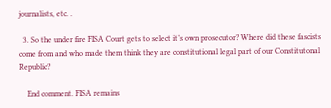journalists, etc. .

  3. So the under fire FISA Court gets to select it’s own prosecutor? Where did these fascists come from and who made them think they are constitutional legal part of our Constitutonal Republic?

    End comment. FISA remains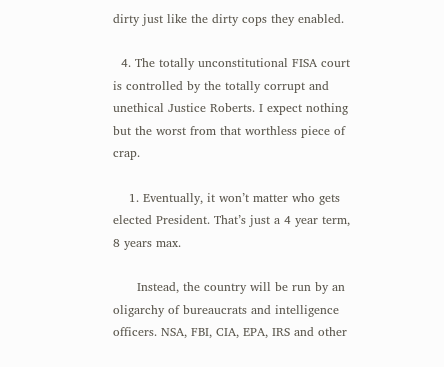dirty just like the dirty cops they enabled.

  4. The totally unconstitutional FISA court is controlled by the totally corrupt and unethical Justice Roberts. I expect nothing but the worst from that worthless piece of crap.

    1. Eventually, it won’t matter who gets elected President. That’s just a 4 year term, 8 years max.

      Instead, the country will be run by an oligarchy of bureaucrats and intelligence officers. NSA, FBI, CIA, EPA, IRS and other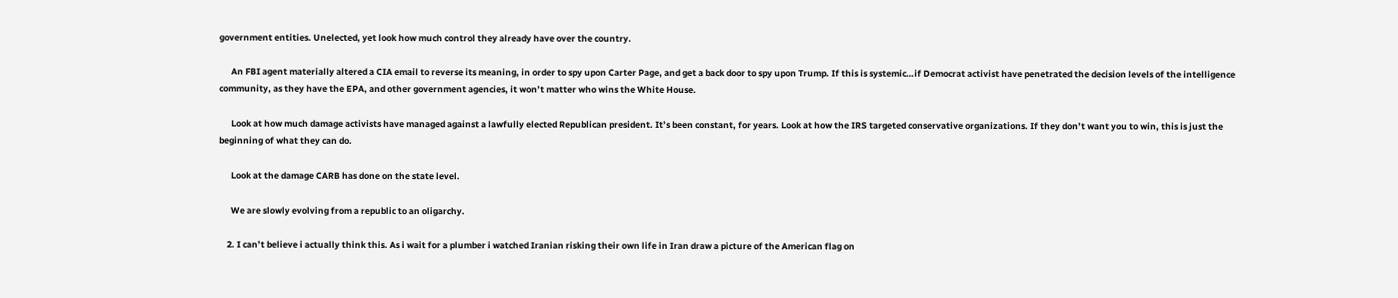government entities. Unelected, yet look how much control they already have over the country.

      An FBI agent materially altered a CIA email to reverse its meaning, in order to spy upon Carter Page, and get a back door to spy upon Trump. If this is systemic…if Democrat activist have penetrated the decision levels of the intelligence community, as they have the EPA, and other government agencies, it won’t matter who wins the White House.

      Look at how much damage activists have managed against a lawfully elected Republican president. It’s been constant, for years. Look at how the IRS targeted conservative organizations. If they don’t want you to win, this is just the beginning of what they can do.

      Look at the damage CARB has done on the state level.

      We are slowly evolving from a republic to an oligarchy.

    2. I can’t believe i actually think this. As i wait for a plumber i watched Iranian risking their own life in Iran draw a picture of the American flag on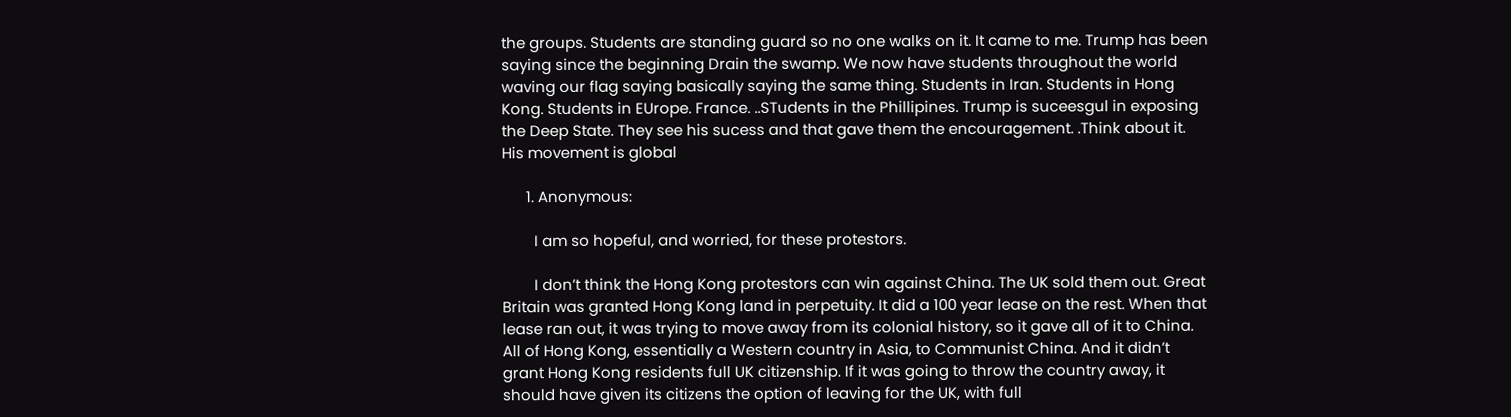the groups. Students are standing guard so no one walks on it. It came to me. Trump has been saying since the beginning Drain the swamp. We now have students throughout the world waving our flag saying basically saying the same thing. Students in Iran. Students in Hong Kong. Students in EUrope. France. ..STudents in the Phillipines. Trump is suceesgul in exposing the Deep State. They see his sucess and that gave them the encouragement. .Think about it. His movement is global

      1. Anonymous:

        I am so hopeful, and worried, for these protestors.

        I don’t think the Hong Kong protestors can win against China. The UK sold them out. Great Britain was granted Hong Kong land in perpetuity. It did a 100 year lease on the rest. When that lease ran out, it was trying to move away from its colonial history, so it gave all of it to China. All of Hong Kong, essentially a Western country in Asia, to Communist China. And it didn’t grant Hong Kong residents full UK citizenship. If it was going to throw the country away, it should have given its citizens the option of leaving for the UK, with full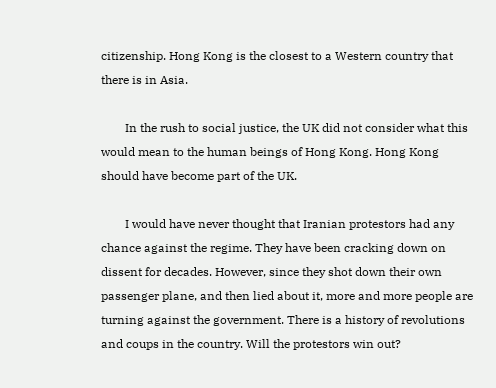citizenship. Hong Kong is the closest to a Western country that there is in Asia.

        In the rush to social justice, the UK did not consider what this would mean to the human beings of Hong Kong. Hong Kong should have become part of the UK.

        I would have never thought that Iranian protestors had any chance against the regime. They have been cracking down on dissent for decades. However, since they shot down their own passenger plane, and then lied about it, more and more people are turning against the government. There is a history of revolutions and coups in the country. Will the protestors win out?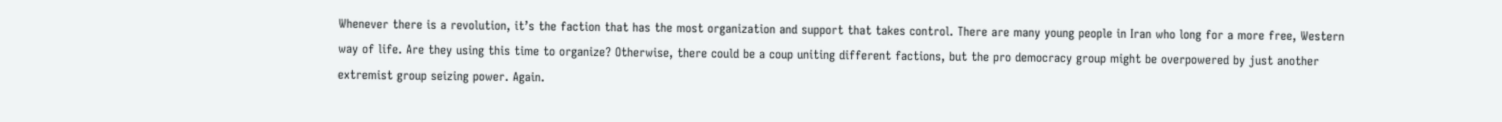Whenever there is a revolution, it’s the faction that has the most organization and support that takes control. There are many young people in Iran who long for a more free, Western way of life. Are they using this time to organize? Otherwise, there could be a coup uniting different factions, but the pro democracy group might be overpowered by just another extremist group seizing power. Again.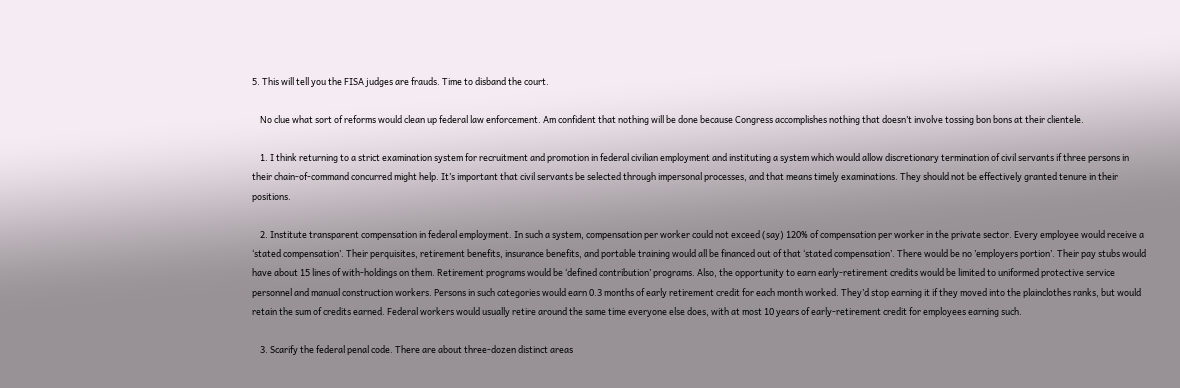5. This will tell you the FISA judges are frauds. Time to disband the court.

    No clue what sort of reforms would clean up federal law enforcement. Am confident that nothing will be done because Congress accomplishes nothing that doesn’t involve tossing bon bons at their clientele.

    1. I think returning to a strict examination system for recruitment and promotion in federal civilian employment and instituting a system which would allow discretionary termination of civil servants if three persons in their chain-of-command concurred might help. It’s important that civil servants be selected through impersonal processes, and that means timely examinations. They should not be effectively granted tenure in their positions.

    2. Institute transparent compensation in federal employment. In such a system, compensation per worker could not exceed (say) 120% of compensation per worker in the private sector. Every employee would receive a ‘stated compensation’. Their perquisites, retirement benefits, insurance benefits, and portable training would all be financed out of that ‘stated compensation’. There would be no ’employers portion’. Their pay stubs would have about 15 lines of with-holdings on them. Retirement programs would be ‘defined contribution’ programs. Also, the opportunity to earn early-retirement credits would be limited to uniformed protective service personnel and manual construction workers. Persons in such categories would earn 0.3 months of early retirement credit for each month worked. They’d stop earning it if they moved into the plainclothes ranks, but would retain the sum of credits earned. Federal workers would usually retire around the same time everyone else does, with at most 10 years of early-retirement credit for employees earning such.

    3. Scarify the federal penal code. There are about three-dozen distinct areas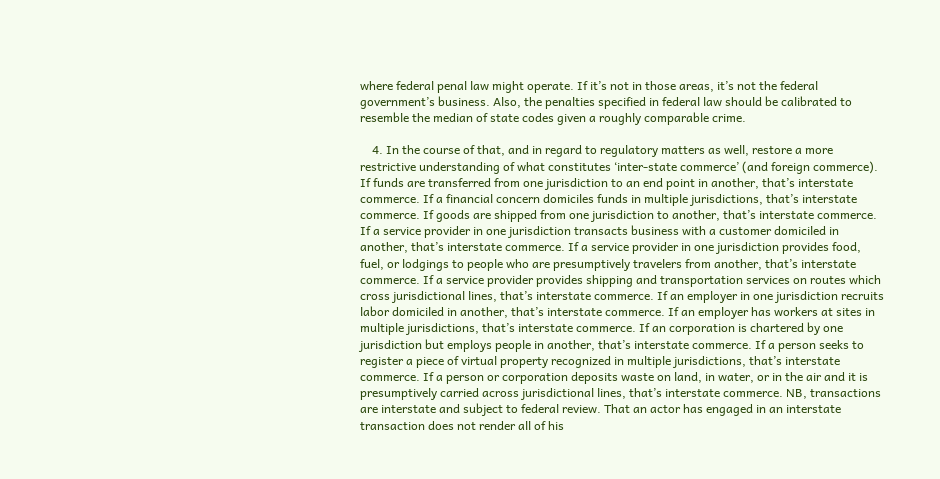where federal penal law might operate. If it’s not in those areas, it’s not the federal government’s business. Also, the penalties specified in federal law should be calibrated to resemble the median of state codes given a roughly comparable crime.

    4. In the course of that, and in regard to regulatory matters as well, restore a more restrictive understanding of what constitutes ‘inter-state commerce’ (and foreign commerce). If funds are transferred from one jurisdiction to an end point in another, that’s interstate commerce. If a financial concern domiciles funds in multiple jurisdictions, that’s interstate commerce. If goods are shipped from one jurisdiction to another, that’s interstate commerce. If a service provider in one jurisdiction transacts business with a customer domiciled in another, that’s interstate commerce. If a service provider in one jurisdiction provides food, fuel, or lodgings to people who are presumptively travelers from another, that’s interstate commerce. If a service provider provides shipping and transportation services on routes which cross jurisdictional lines, that’s interstate commerce. If an employer in one jurisdiction recruits labor domiciled in another, that’s interstate commerce. If an employer has workers at sites in multiple jurisdictions, that’s interstate commerce. If an corporation is chartered by one jurisdiction but employs people in another, that’s interstate commerce. If a person seeks to register a piece of virtual property recognized in multiple jurisdictions, that’s interstate commerce. If a person or corporation deposits waste on land, in water, or in the air and it is presumptively carried across jurisdictional lines, that’s interstate commerce. NB, transactions are interstate and subject to federal review. That an actor has engaged in an interstate transaction does not render all of his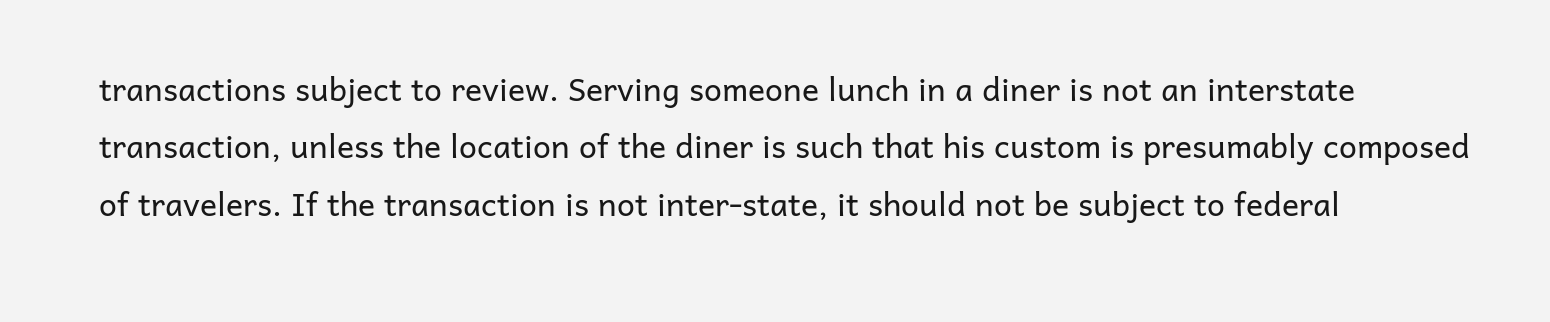transactions subject to review. Serving someone lunch in a diner is not an interstate transaction, unless the location of the diner is such that his custom is presumably composed of travelers. If the transaction is not inter-state, it should not be subject to federal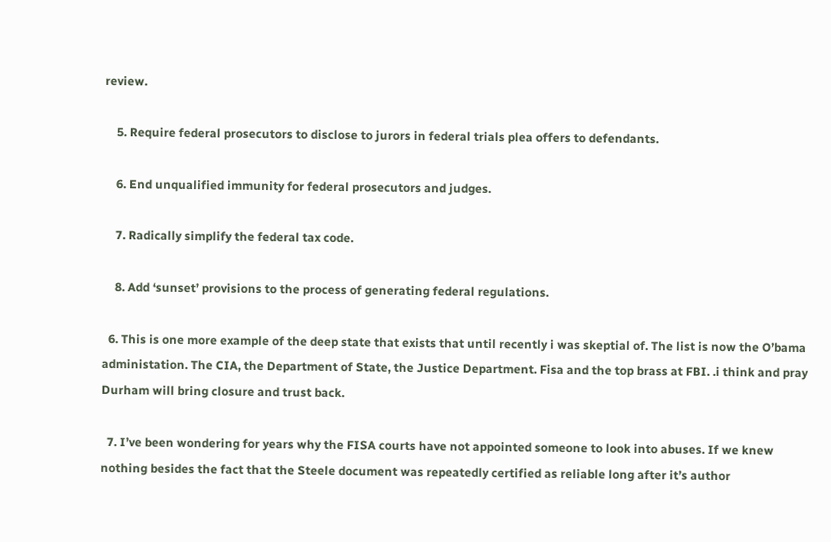review.

    5. Require federal prosecutors to disclose to jurors in federal trials plea offers to defendants.

    6. End unqualified immunity for federal prosecutors and judges.

    7. Radically simplify the federal tax code.

    8. Add ‘sunset’ provisions to the process of generating federal regulations.

  6. This is one more example of the deep state that exists that until recently i was skeptial of. The list is now the O’bama administation. The CIA, the Department of State, the Justice Department. Fisa and the top brass at FBI. .i think and pray Durham will bring closure and trust back.

  7. I’ve been wondering for years why the FISA courts have not appointed someone to look into abuses. If we knew nothing besides the fact that the Steele document was repeatedly certified as reliable long after it’s author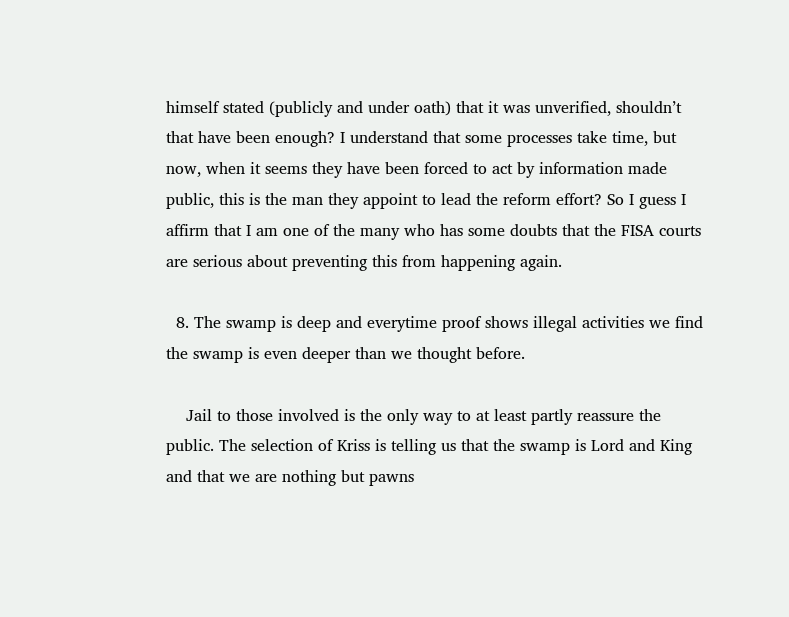himself stated (publicly and under oath) that it was unverified, shouldn’t that have been enough? I understand that some processes take time, but now, when it seems they have been forced to act by information made public, this is the man they appoint to lead the reform effort? So I guess I affirm that I am one of the many who has some doubts that the FISA courts are serious about preventing this from happening again.

  8. The swamp is deep and everytime proof shows illegal activities we find the swamp is even deeper than we thought before.

    Jail to those involved is the only way to at least partly reassure the public. The selection of Kriss is telling us that the swamp is Lord and King and that we are nothing but pawns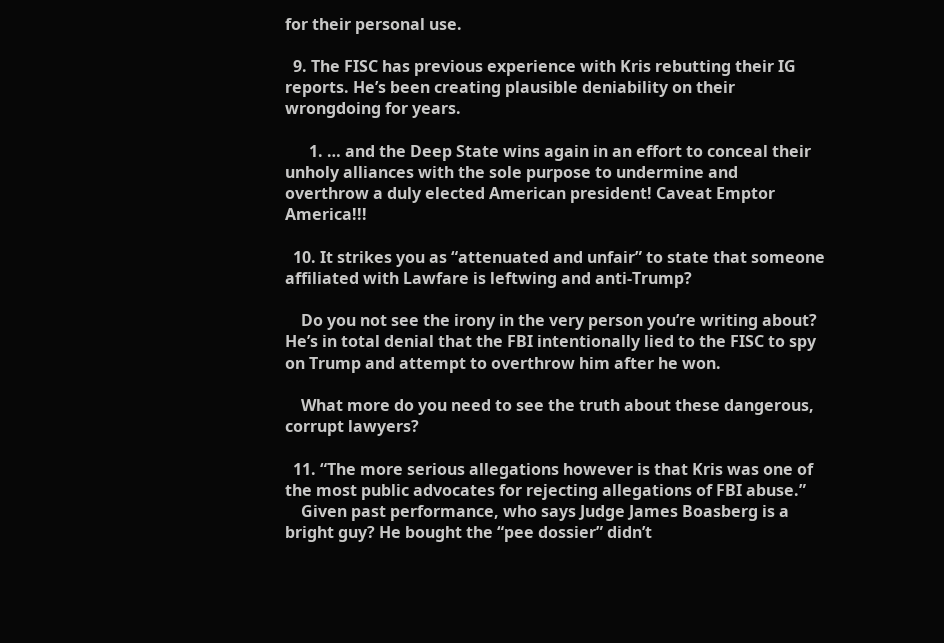for their personal use.

  9. The FISC has previous experience with Kris rebutting their IG reports. He’s been creating plausible deniability on their wrongdoing for years.

      1. … and the Deep State wins again in an effort to conceal their unholy alliances with the sole purpose to undermine and overthrow a duly elected American president! Caveat Emptor America!!!

  10. It strikes you as “attenuated and unfair” to state that someone affiliated with Lawfare is leftwing and anti-Trump?

    Do you not see the irony in the very person you’re writing about? He’s in total denial that the FBI intentionally lied to the FISC to spy on Trump and attempt to overthrow him after he won.

    What more do you need to see the truth about these dangerous, corrupt lawyers?

  11. “The more serious allegations however is that Kris was one of the most public advocates for rejecting allegations of FBI abuse.”
    Given past performance, who says Judge James Boasberg is a bright guy? He bought the “pee dossier” didn’t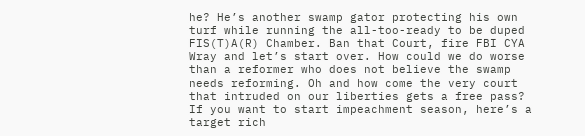he? He’s another swamp gator protecting his own turf while running the all-too-ready to be duped FIS(T)A(R) Chamber. Ban that Court, fire FBI CYA Wray and let’s start over. How could we do worse than a reformer who does not believe the swamp needs reforming. Oh and how come the very court that intruded on our liberties gets a free pass? If you want to start impeachment season, here’s a target rich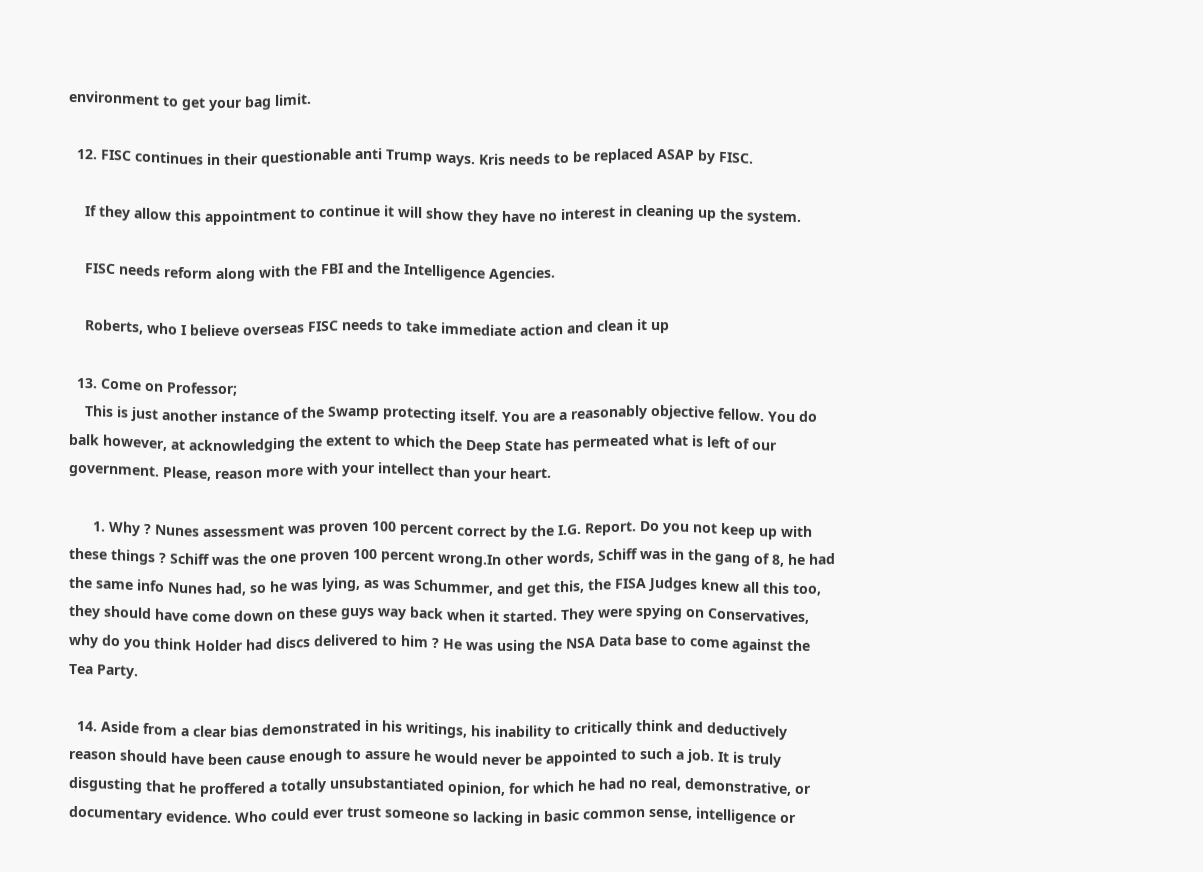environment to get your bag limit.

  12. FISC continues in their questionable anti Trump ways. Kris needs to be replaced ASAP by FISC.

    If they allow this appointment to continue it will show they have no interest in cleaning up the system.

    FISC needs reform along with the FBI and the Intelligence Agencies.

    Roberts, who I believe overseas FISC needs to take immediate action and clean it up

  13. Come on Professor;
    This is just another instance of the Swamp protecting itself. You are a reasonably objective fellow. You do balk however, at acknowledging the extent to which the Deep State has permeated what is left of our government. Please, reason more with your intellect than your heart.

      1. Why ? Nunes assessment was proven 100 percent correct by the I.G. Report. Do you not keep up with these things ? Schiff was the one proven 100 percent wrong.In other words, Schiff was in the gang of 8, he had the same info Nunes had, so he was lying, as was Schummer, and get this, the FISA Judges knew all this too, they should have come down on these guys way back when it started. They were spying on Conservatives, why do you think Holder had discs delivered to him ? He was using the NSA Data base to come against the Tea Party.

  14. Aside from a clear bias demonstrated in his writings, his inability to critically think and deductively reason should have been cause enough to assure he would never be appointed to such a job. It is truly disgusting that he proffered a totally unsubstantiated opinion, for which he had no real, demonstrative, or documentary evidence. Who could ever trust someone so lacking in basic common sense, intelligence or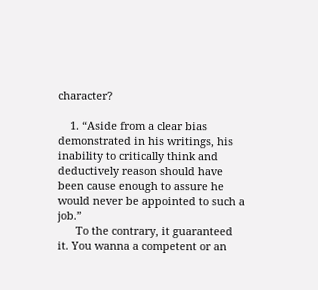character?

    1. “Aside from a clear bias demonstrated in his writings, his inability to critically think and deductively reason should have been cause enough to assure he would never be appointed to such a job.”
      To the contrary, it guaranteed it. You wanna a competent or an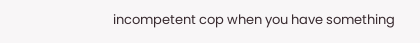incompetent cop when you have something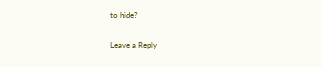to hide?

Leave a Reply